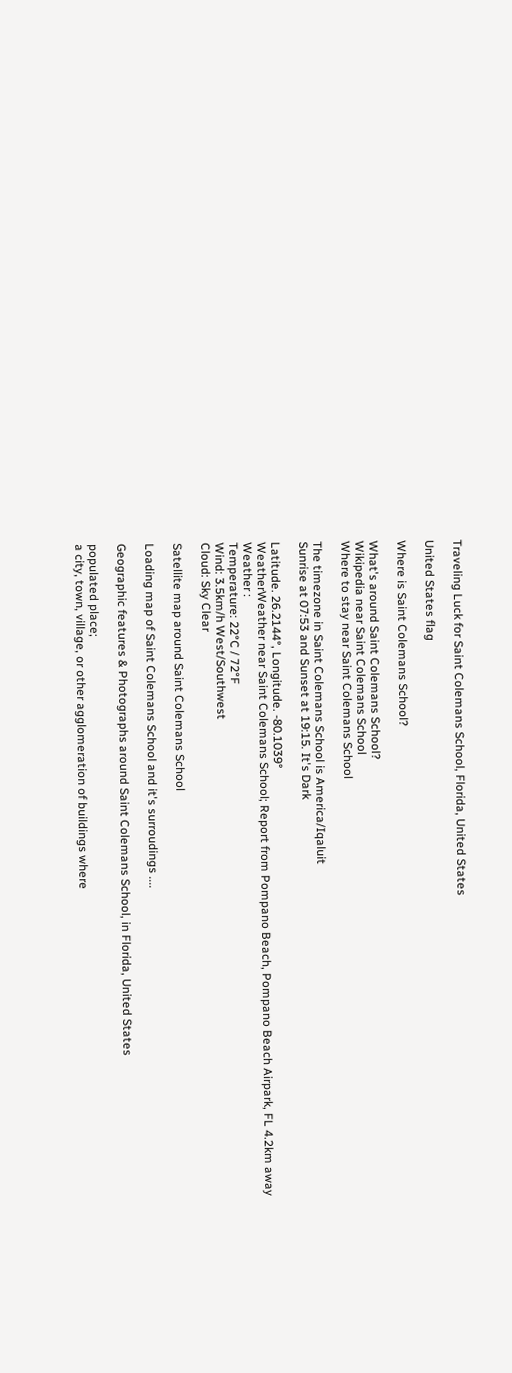Traveling Luck for Saint Colemans School, Florida, United States

United States flag

Where is Saint Colemans School?

What's around Saint Colemans School?
Wikipedia near Saint Colemans School
Where to stay near Saint Colemans School

The timezone in Saint Colemans School is America/Iqaluit
Sunrise at 07:53 and Sunset at 19:15. It's Dark

Latitude. 26.2144°, Longitude. -80.1039°
WeatherWeather near Saint Colemans School; Report from Pompano Beach, Pompano Beach Airpark, FL 4.2km away
Weather :
Temperature: 22°C / 72°F
Wind: 3.5km/h West/Southwest
Cloud: Sky Clear

Satellite map around Saint Colemans School

Loading map of Saint Colemans School and it's surroudings ....

Geographic features & Photographs around Saint Colemans School, in Florida, United States

populated place;
a city, town, village, or other agglomeration of buildings where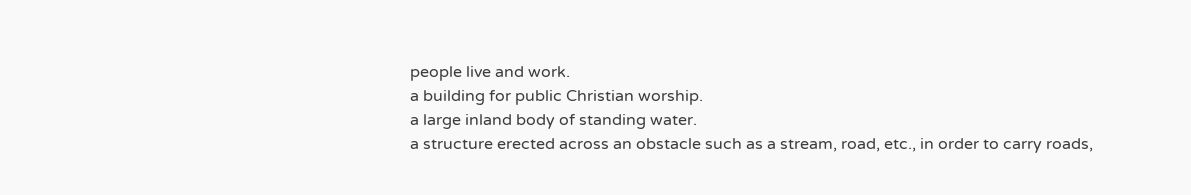people live and work.
a building for public Christian worship.
a large inland body of standing water.
a structure erected across an obstacle such as a stream, road, etc., in order to carry roads,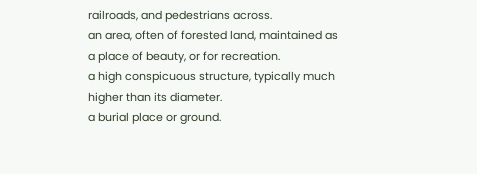railroads, and pedestrians across.
an area, often of forested land, maintained as a place of beauty, or for recreation.
a high conspicuous structure, typically much higher than its diameter.
a burial place or ground.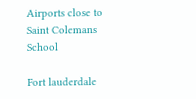Airports close to Saint Colemans School

Fort lauderdale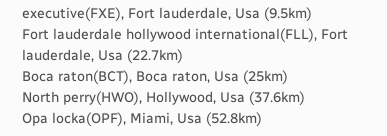executive(FXE), Fort lauderdale, Usa (9.5km)
Fort lauderdale hollywood international(FLL), Fort lauderdale, Usa (22.7km)
Boca raton(BCT), Boca raton, Usa (25km)
North perry(HWO), Hollywood, Usa (37.6km)
Opa locka(OPF), Miami, Usa (52.8km)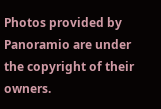Photos provided by Panoramio are under the copyright of their owners.